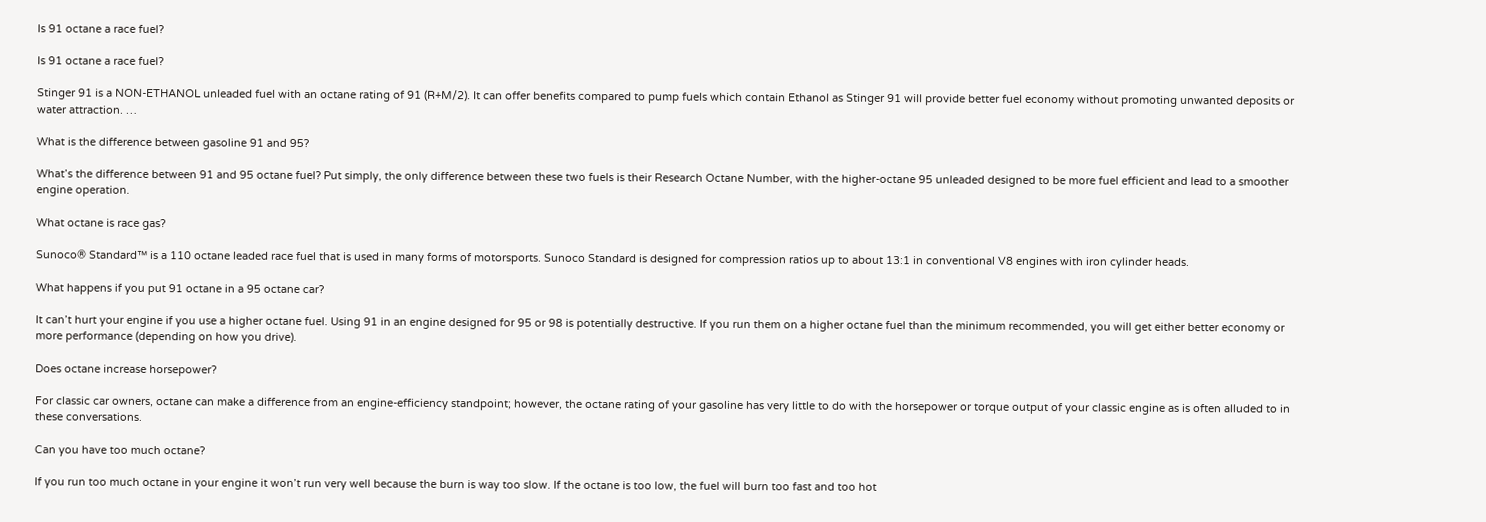Is 91 octane a race fuel?

Is 91 octane a race fuel?

Stinger 91 is a NON-ETHANOL unleaded fuel with an octane rating of 91 (R+M/2). It can offer benefits compared to pump fuels which contain Ethanol as Stinger 91 will provide better fuel economy without promoting unwanted deposits or water attraction. …

What is the difference between gasoline 91 and 95?

What’s the difference between 91 and 95 octane fuel? Put simply, the only difference between these two fuels is their Research Octane Number, with the higher-octane 95 unleaded designed to be more fuel efficient and lead to a smoother engine operation.

What octane is race gas?

Sunoco® Standard™ is a 110 octane leaded race fuel that is used in many forms of motorsports. Sunoco Standard is designed for compression ratios up to about 13:1 in conventional V8 engines with iron cylinder heads.

What happens if you put 91 octane in a 95 octane car?

It can’t hurt your engine if you use a higher octane fuel. Using 91 in an engine designed for 95 or 98 is potentially destructive. If you run them on a higher octane fuel than the minimum recommended, you will get either better economy or more performance (depending on how you drive).

Does octane increase horsepower?

For classic car owners, octane can make a difference from an engine-efficiency standpoint; however, the octane rating of your gasoline has very little to do with the horsepower or torque output of your classic engine as is often alluded to in these conversations.

Can you have too much octane?

If you run too much octane in your engine it won’t run very well because the burn is way too slow. If the octane is too low, the fuel will burn too fast and too hot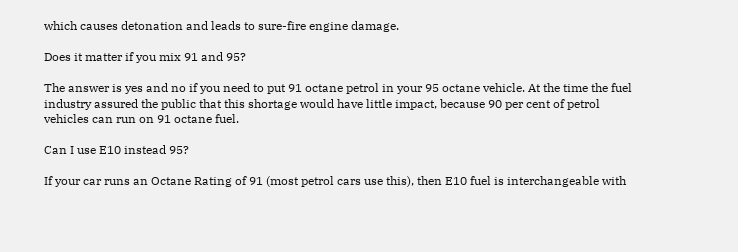which causes detonation and leads to sure-fire engine damage.

Does it matter if you mix 91 and 95?

The answer is yes and no if you need to put 91 octane petrol in your 95 octane vehicle. At the time the fuel industry assured the public that this shortage would have little impact, because 90 per cent of petrol vehicles can run on 91 octane fuel.

Can I use E10 instead 95?

If your car runs an Octane Rating of 91 (most petrol cars use this), then E10 fuel is interchangeable with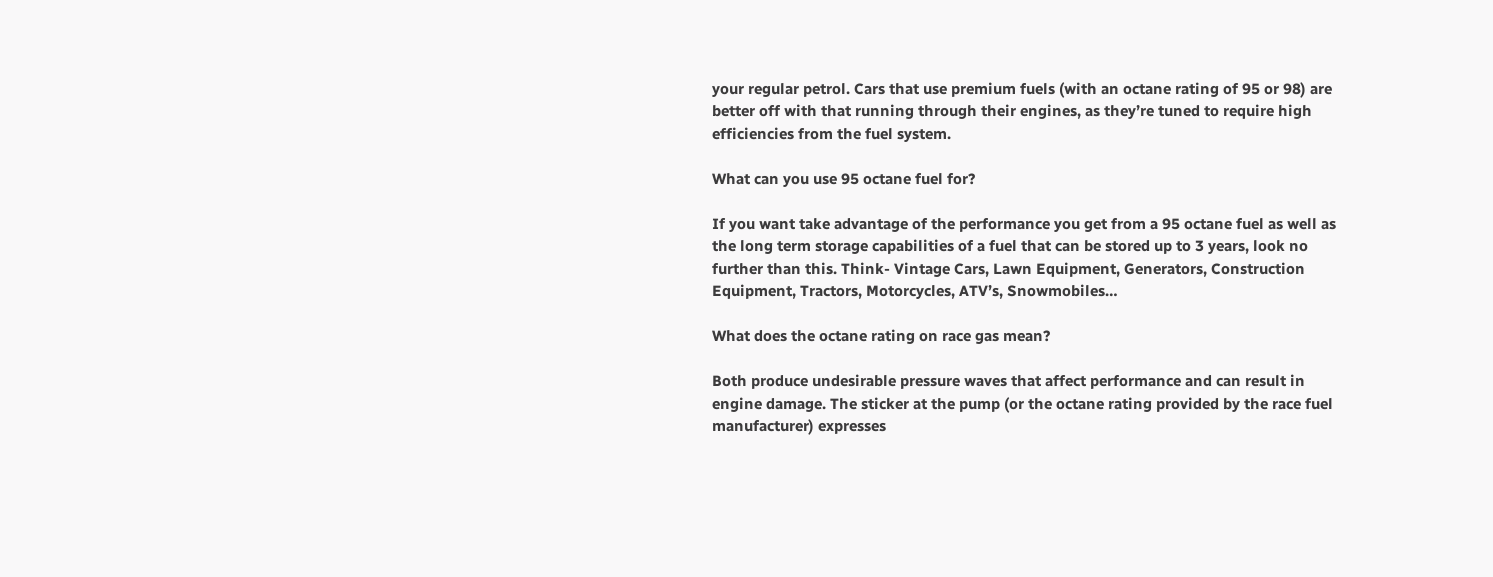your regular petrol. Cars that use premium fuels (with an octane rating of 95 or 98) are better off with that running through their engines, as they’re tuned to require high efficiencies from the fuel system.

What can you use 95 octane fuel for?

If you want take advantage of the performance you get from a 95 octane fuel as well as the long term storage capabilities of a fuel that can be stored up to 3 years, look no further than this. Think- Vintage Cars, Lawn Equipment, Generators, Construction Equipment, Tractors, Motorcycles, ATV’s, Snowmobiles…

What does the octane rating on race gas mean?

Both produce undesirable pressure waves that affect performance and can result in engine damage. The sticker at the pump (or the octane rating provided by the race fuel manufacturer) expresses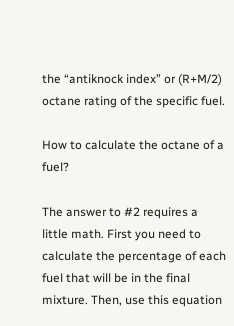the “antiknock index” or (R+M/2) octane rating of the specific fuel.

How to calculate the octane of a fuel?

The answer to #2 requires a little math. First you need to calculate the percentage of each fuel that will be in the final mixture. Then, use this equation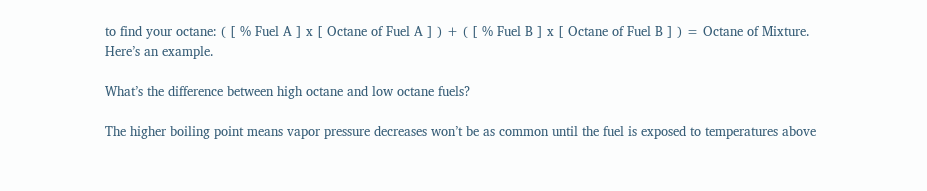to find your octane: ( [ % Fuel A ] x [ Octane of Fuel A ] ) + ( [ % Fuel B ] x [ Octane of Fuel B ] ) = Octane of Mixture. Here’s an example.

What’s the difference between high octane and low octane fuels?

The higher boiling point means vapor pressure decreases won’t be as common until the fuel is exposed to temperatures above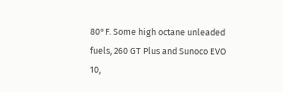80°F. Some high octane unleaded fuels, 260 GT Plus and Sunoco EVO 10,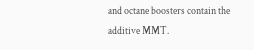and octane boosters contain the additive MMT.